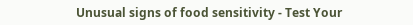Unusual signs of food sensitivity - Test Your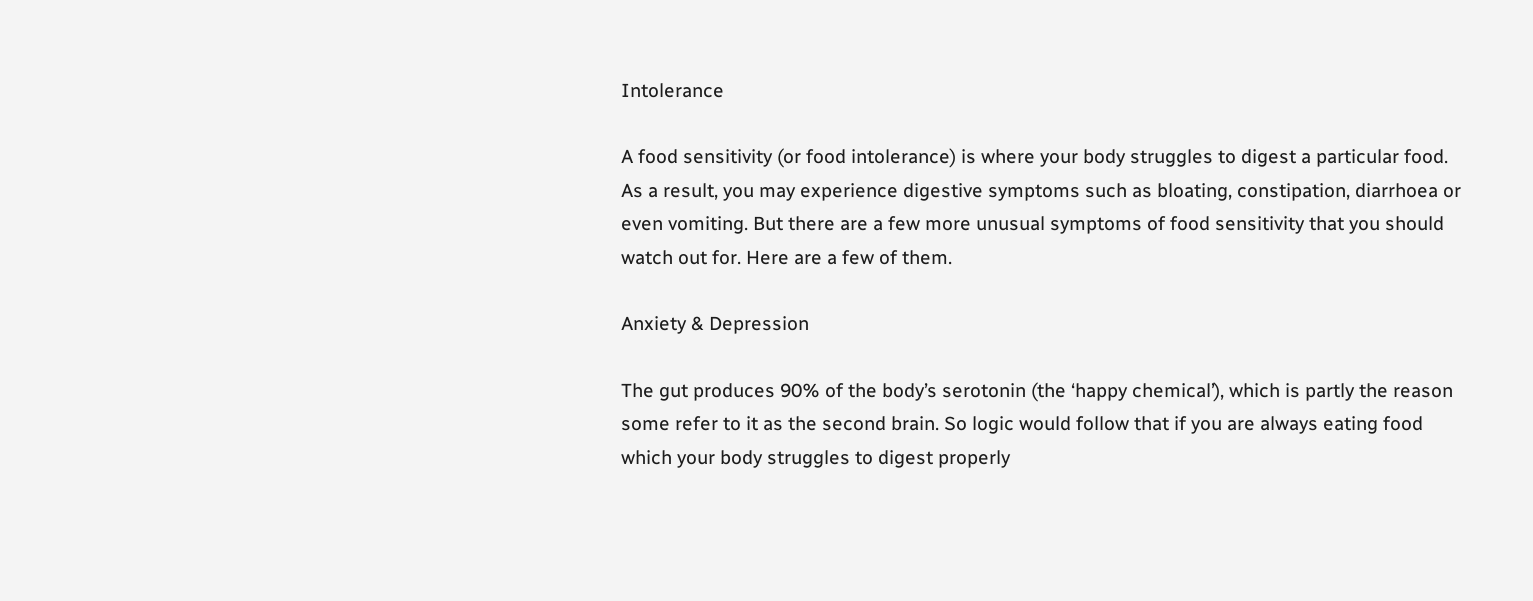Intolerance

A food sensitivity (or food intolerance) is where your body struggles to digest a particular food. As a result, you may experience digestive symptoms such as bloating, constipation, diarrhoea or even vomiting. But there are a few more unusual symptoms of food sensitivity that you should watch out for. Here are a few of them.

Anxiety & Depression

The gut produces 90% of the body’s serotonin (the ‘happy chemical’), which is partly the reason some refer to it as the second brain. So logic would follow that if you are always eating food which your body struggles to digest properly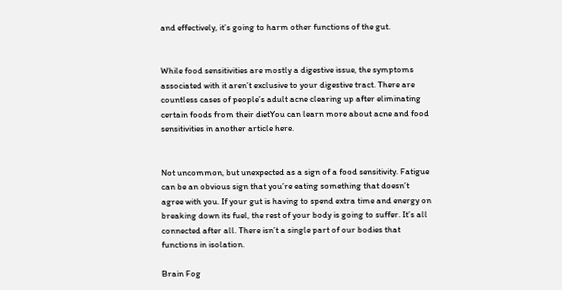and effectively, it’s going to harm other functions of the gut.


While food sensitivities are mostly a digestive issue, the symptoms associated with it aren’t exclusive to your digestive tract. There are countless cases of people’s adult acne clearing up after eliminating certain foods from their dietYou can learn more about acne and food sensitivities in another article here.


Not uncommon, but unexpected as a sign of a food sensitivity. Fatigue can be an obvious sign that you’re eating something that doesn’t agree with you. If your gut is having to spend extra time and energy on breaking down its fuel, the rest of your body is going to suffer. It’s all connected after all. There isn’t a single part of our bodies that functions in isolation.

Brain Fog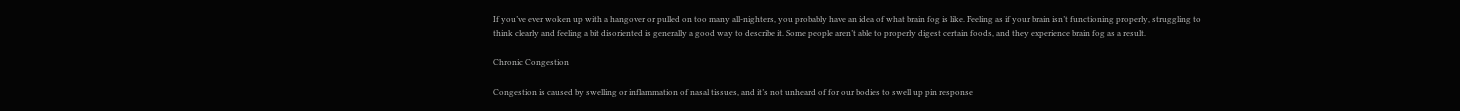If you’ve ever woken up with a hangover or pulled on too many all-nighters, you probably have an idea of what brain fog is like. Feeling as if your brain isn’t functioning properly, struggling to think clearly and feeling a bit disoriented is generally a good way to describe it. Some people aren’t able to properly digest certain foods, and they experience brain fog as a result.

Chronic Congestion

Congestion is caused by swelling or inflammation of nasal tissues, and it’s not unheard of for our bodies to swell up pin response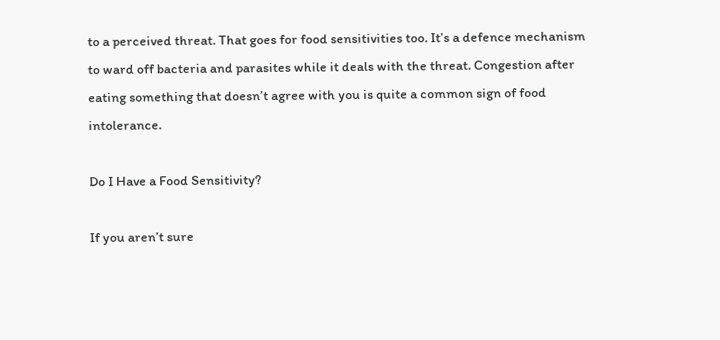to a perceived threat. That goes for food sensitivities too. It’s a defence mechanism to ward off bacteria and parasites while it deals with the threat. Congestion after eating something that doesn’t agree with you is quite a common sign of food intolerance.

Do I Have a Food Sensitivity?

If you aren’t sure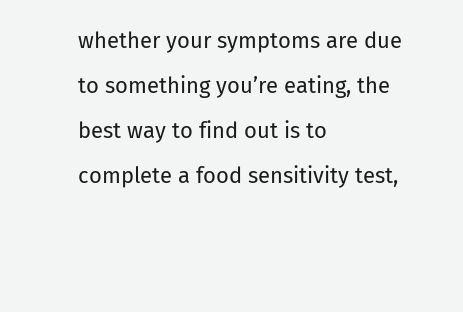whether your symptoms are due to something you’re eating, the best way to find out is to complete a food sensitivity test,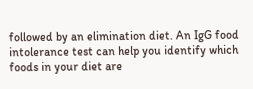followed by an elimination diet. An IgG food intolerance test can help you identify which foods in your diet are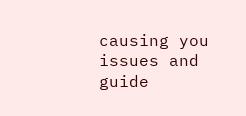causing you issues and guide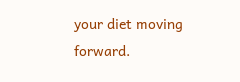your diet moving forward.